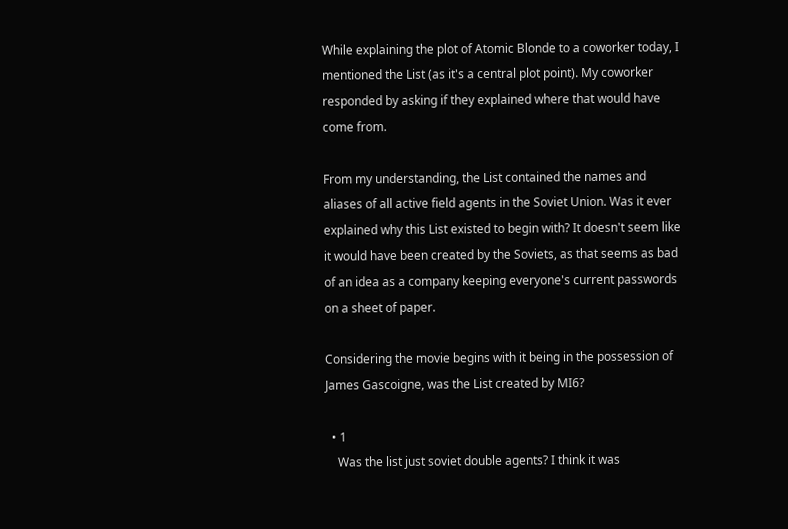While explaining the plot of Atomic Blonde to a coworker today, I mentioned the List (as it's a central plot point). My coworker responded by asking if they explained where that would have come from.

From my understanding, the List contained the names and aliases of all active field agents in the Soviet Union. Was it ever explained why this List existed to begin with? It doesn't seem like it would have been created by the Soviets, as that seems as bad of an idea as a company keeping everyone's current passwords on a sheet of paper.

Considering the movie begins with it being in the possession of James Gascoigne, was the List created by MI6?

  • 1
    Was the list just soviet double agents? I think it was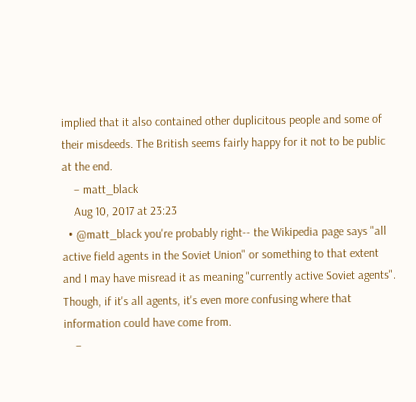implied that it also contained other duplicitous people and some of their misdeeds. The British seems fairly happy for it not to be public at the end.
    – matt_black
    Aug 10, 2017 at 23:23
  • @matt_black you're probably right-- the Wikipedia page says "all active field agents in the Soviet Union" or something to that extent and I may have misread it as meaning "currently active Soviet agents". Though, if it's all agents, it's even more confusing where that information could have come from.
    –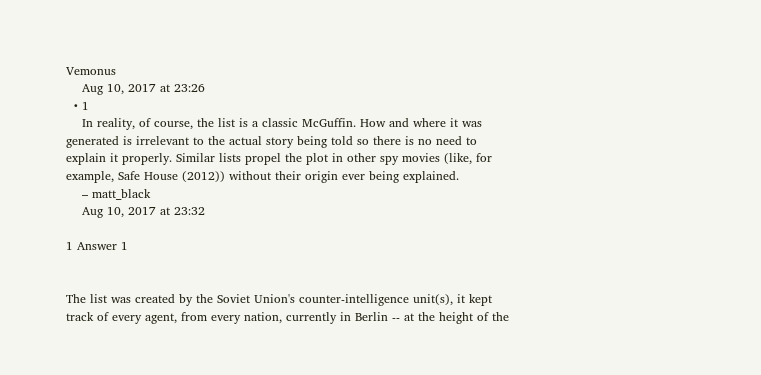Vemonus
    Aug 10, 2017 at 23:26
  • 1
    In reality, of course, the list is a classic McGuffin. How and where it was generated is irrelevant to the actual story being told so there is no need to explain it properly. Similar lists propel the plot in other spy movies (like, for example, Safe House (2012)) without their origin ever being explained.
    – matt_black
    Aug 10, 2017 at 23:32

1 Answer 1


The list was created by the Soviet Union's counter-intelligence unit(s), it kept track of every agent, from every nation, currently in Berlin -- at the height of the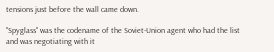tensions just before the wall came down.

"Spyglass" was the codename of the Soviet-Union agent who had the list and was negotiating with it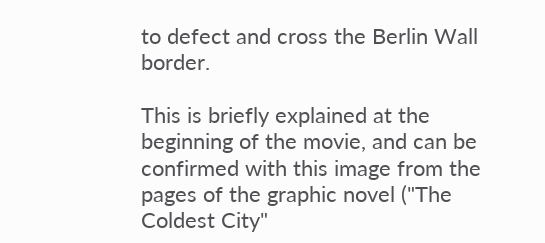to defect and cross the Berlin Wall border.

This is briefly explained at the beginning of the movie, and can be confirmed with this image from the pages of the graphic novel ("The Coldest City"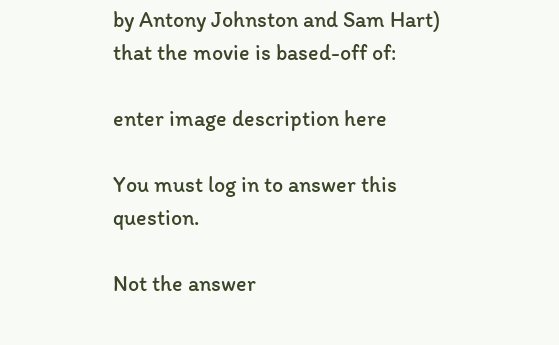by Antony Johnston and Sam Hart) that the movie is based-off of:

enter image description here

You must log in to answer this question.

Not the answer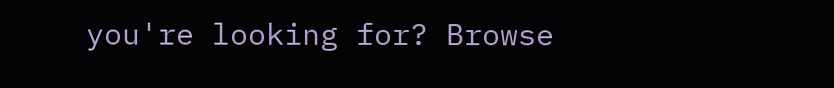you're looking for? Browse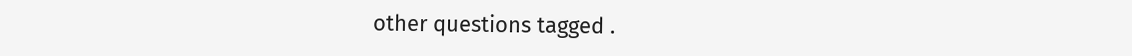other questions tagged .